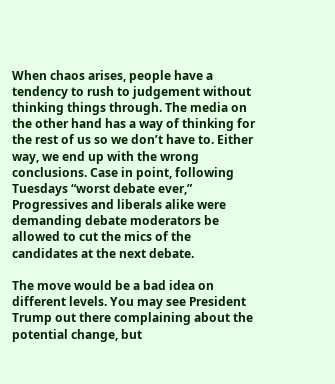When chaos arises, people have a tendency to rush to judgement without thinking things through. The media on the other hand has a way of thinking for the rest of us so we don’t have to. Either way, we end up with the wrong conclusions. Case in point, following Tuesdays “worst debate ever,” Progressives and liberals alike were demanding debate moderators be allowed to cut the mics of the candidates at the next debate.

The move would be a bad idea on different levels. You may see President Trump out there complaining about the potential change, but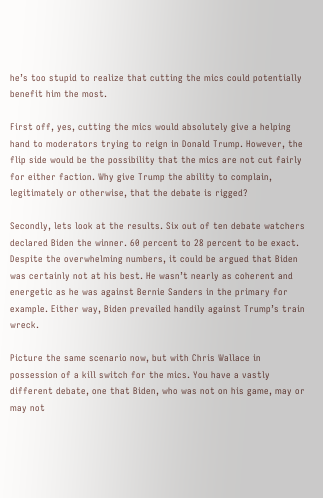he’s too stupid to realize that cutting the mics could potentially benefit him the most.

First off, yes, cutting the mics would absolutely give a helping hand to moderators trying to reign in Donald Trump. However, the flip side would be the possibility that the mics are not cut fairly for either faction. Why give Trump the ability to complain, legitimately or otherwise, that the debate is rigged?

Secondly, lets look at the results. Six out of ten debate watchers declared Biden the winner. 60 percent to 28 percent to be exact. Despite the overwhelming numbers, it could be argued that Biden was certainly not at his best. He wasn’t nearly as coherent and energetic as he was against Bernie Sanders in the primary for example. Either way, Biden prevailed handily against Trump’s train wreck.

Picture the same scenario now, but with Chris Wallace in possession of a kill switch for the mics. You have a vastly different debate, one that Biden, who was not on his game, may or may not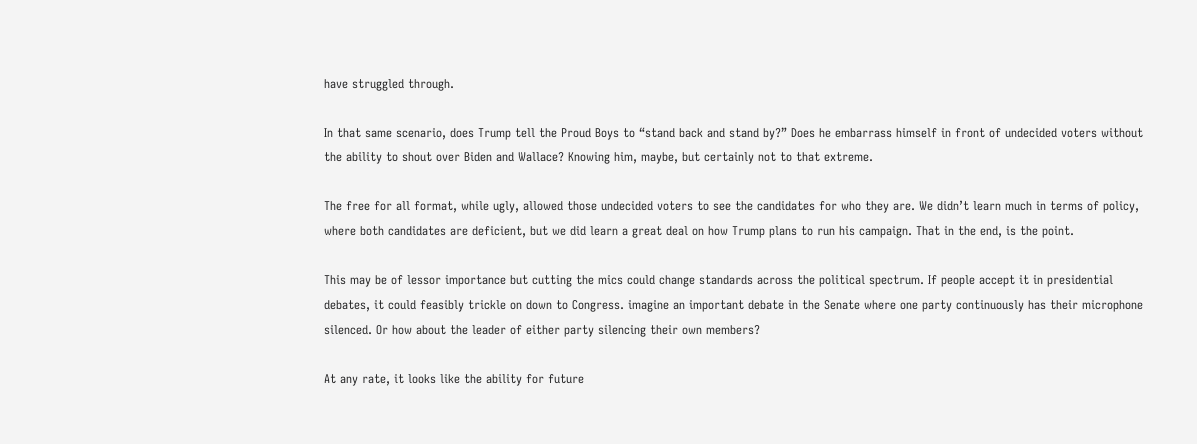have struggled through.

In that same scenario, does Trump tell the Proud Boys to “stand back and stand by?” Does he embarrass himself in front of undecided voters without the ability to shout over Biden and Wallace? Knowing him, maybe, but certainly not to that extreme.

The free for all format, while ugly, allowed those undecided voters to see the candidates for who they are. We didn’t learn much in terms of policy, where both candidates are deficient, but we did learn a great deal on how Trump plans to run his campaign. That in the end, is the point.

This may be of lessor importance but cutting the mics could change standards across the political spectrum. If people accept it in presidential debates, it could feasibly trickle on down to Congress. imagine an important debate in the Senate where one party continuously has their microphone silenced. Or how about the leader of either party silencing their own members?

At any rate, it looks like the ability for future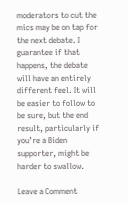moderators to cut the mics may be on tap for the next debate. I guarantee if that happens, the debate will have an entirely different feel. It will be easier to follow to be sure, but the end result, particularly if you’re a Biden supporter, might be harder to swallow.

Leave a Comment